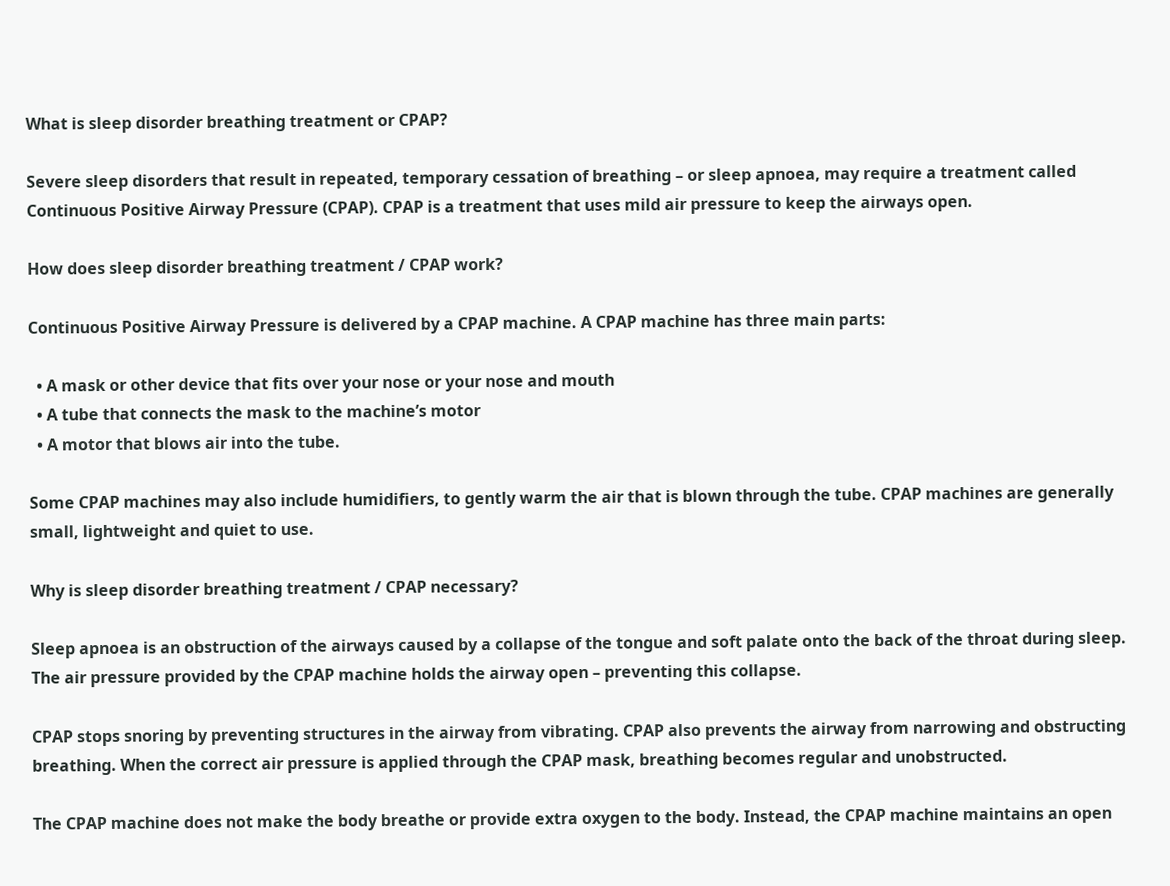What is sleep disorder breathing treatment or CPAP?

Severe sleep disorders that result in repeated, temporary cessation of breathing – or sleep apnoea, may require a treatment called Continuous Positive Airway Pressure (CPAP). CPAP is a treatment that uses mild air pressure to keep the airways open.

How does sleep disorder breathing treatment / CPAP work?

Continuous Positive Airway Pressure is delivered by a CPAP machine. A CPAP machine has three main parts:

  • A mask or other device that fits over your nose or your nose and mouth
  • A tube that connects the mask to the machine’s motor
  • A motor that blows air into the tube.

Some CPAP machines may also include humidifiers, to gently warm the air that is blown through the tube. CPAP machines are generally small, lightweight and quiet to use.

Why is sleep disorder breathing treatment / CPAP necessary?

Sleep apnoea is an obstruction of the airways caused by a collapse of the tongue and soft palate onto the back of the throat during sleep. The air pressure provided by the CPAP machine holds the airway open – preventing this collapse.

CPAP stops snoring by preventing structures in the airway from vibrating. CPAP also prevents the airway from narrowing and obstructing breathing. When the correct air pressure is applied through the CPAP mask, breathing becomes regular and unobstructed.

The CPAP machine does not make the body breathe or provide extra oxygen to the body. Instead, the CPAP machine maintains an open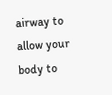airway to allow your body to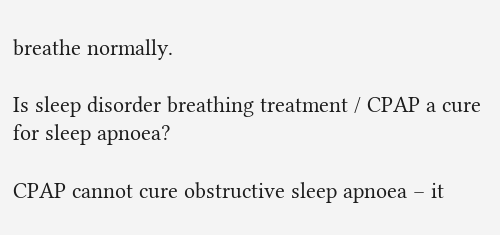breathe normally.

Is sleep disorder breathing treatment / CPAP a cure for sleep apnoea?

CPAP cannot cure obstructive sleep apnoea – it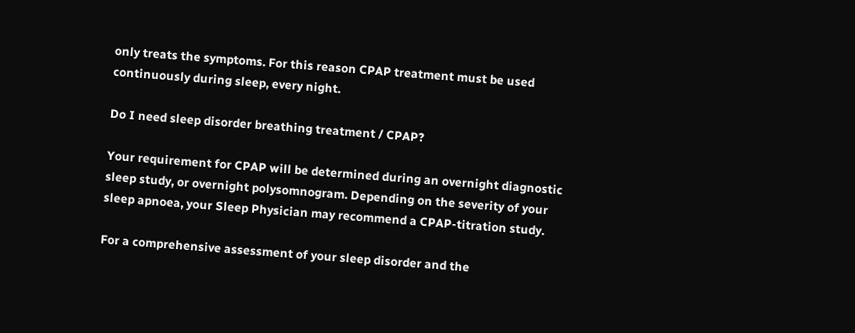only treats the symptoms. For this reason CPAP treatment must be used continuously during sleep, every night.

Do I need sleep disorder breathing treatment / CPAP?

Your requirement for CPAP will be determined during an overnight diagnostic sleep study, or overnight polysomnogram. Depending on the severity of your sleep apnoea, your Sleep Physician may recommend a CPAP-titration study.

For a comprehensive assessment of your sleep disorder and the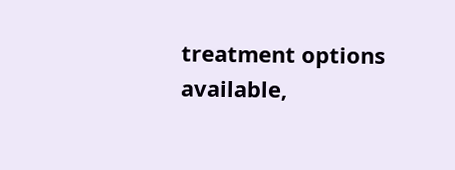treatment options available,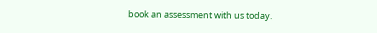book an assessment with us today.